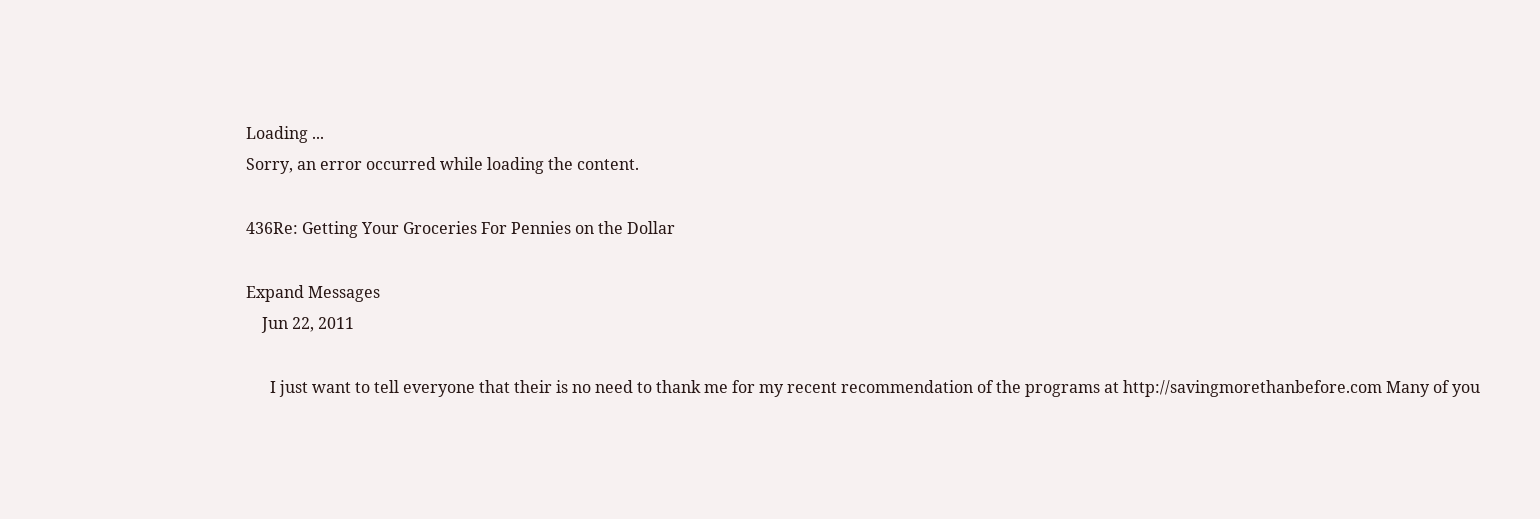Loading ...
Sorry, an error occurred while loading the content.

436Re: Getting Your Groceries For Pennies on the Dollar

Expand Messages
    Jun 22, 2011

      I just want to tell everyone that their is no need to thank me for my recent recommendation of the programs at http://savingmorethanbefore.com Many of you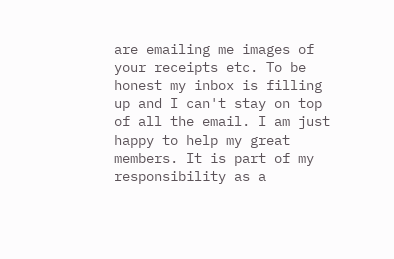are emailing me images of your receipts etc. To be honest my inbox is filling up and I can't stay on top of all the email. I am just happy to help my great members. It is part of my responsibility as a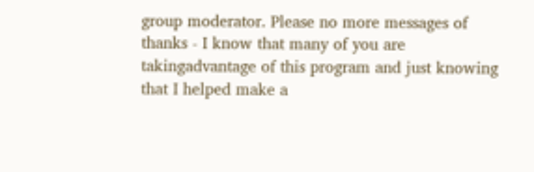group moderator. Please no more messages of thanks - I know that many of you are takingadvantage of this program and just knowing that I helped make a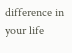difference in your life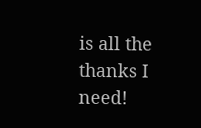is all the thanks I need!